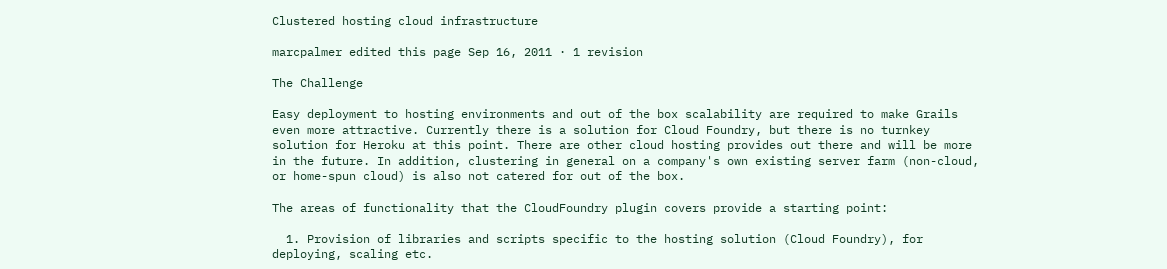Clustered hosting cloud infrastructure

marcpalmer edited this page Sep 16, 2011 · 1 revision

The Challenge

Easy deployment to hosting environments and out of the box scalability are required to make Grails even more attractive. Currently there is a solution for Cloud Foundry, but there is no turnkey solution for Heroku at this point. There are other cloud hosting provides out there and will be more in the future. In addition, clustering in general on a company's own existing server farm (non-cloud, or home-spun cloud) is also not catered for out of the box.

The areas of functionality that the CloudFoundry plugin covers provide a starting point:

  1. Provision of libraries and scripts specific to the hosting solution (Cloud Foundry), for deploying, scaling etc.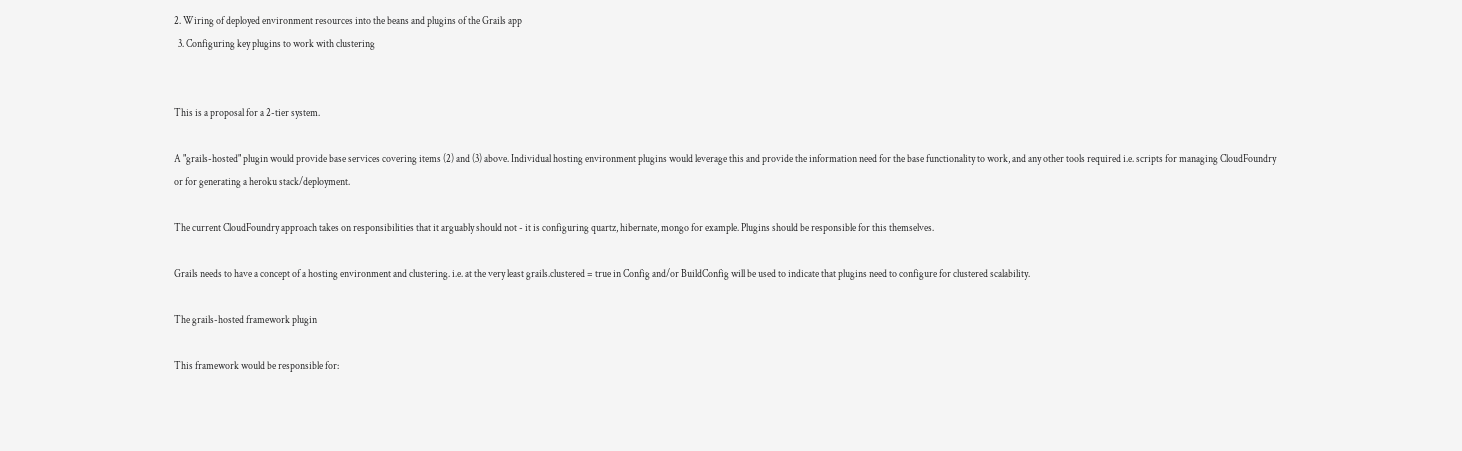2. Wiring of deployed environment resources into the beans and plugins of the Grails app
  3. Configuring key plugins to work with clustering


This is a proposal for a 2-tier system.

A "grails-hosted" plugin would provide base services covering items (2) and (3) above. Individual hosting environment plugins would leverage this and provide the information need for the base functionality to work, and any other tools required i.e. scripts for managing CloudFoundry or for generating a heroku stack/deployment.

The current CloudFoundry approach takes on responsibilities that it arguably should not - it is configuring quartz, hibernate, mongo for example. Plugins should be responsible for this themselves.

Grails needs to have a concept of a hosting environment and clustering. i.e. at the very least grails.clustered = true in Config and/or BuildConfig will be used to indicate that plugins need to configure for clustered scalability.

The grails-hosted framework plugin

This framework would be responsible for: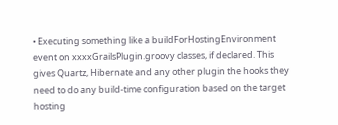• Executing something like a buildForHostingEnvironment event on xxxxGrailsPlugin.groovy classes, if declared. This gives Quartz, Hibernate and any other plugin the hooks they need to do any build-time configuration based on the target hosting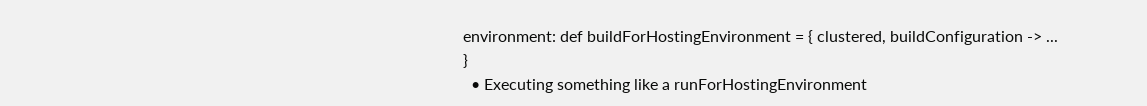environment: def buildForHostingEnvironment = { clustered, buildConfiguration -> ... }
  • Executing something like a runForHostingEnvironment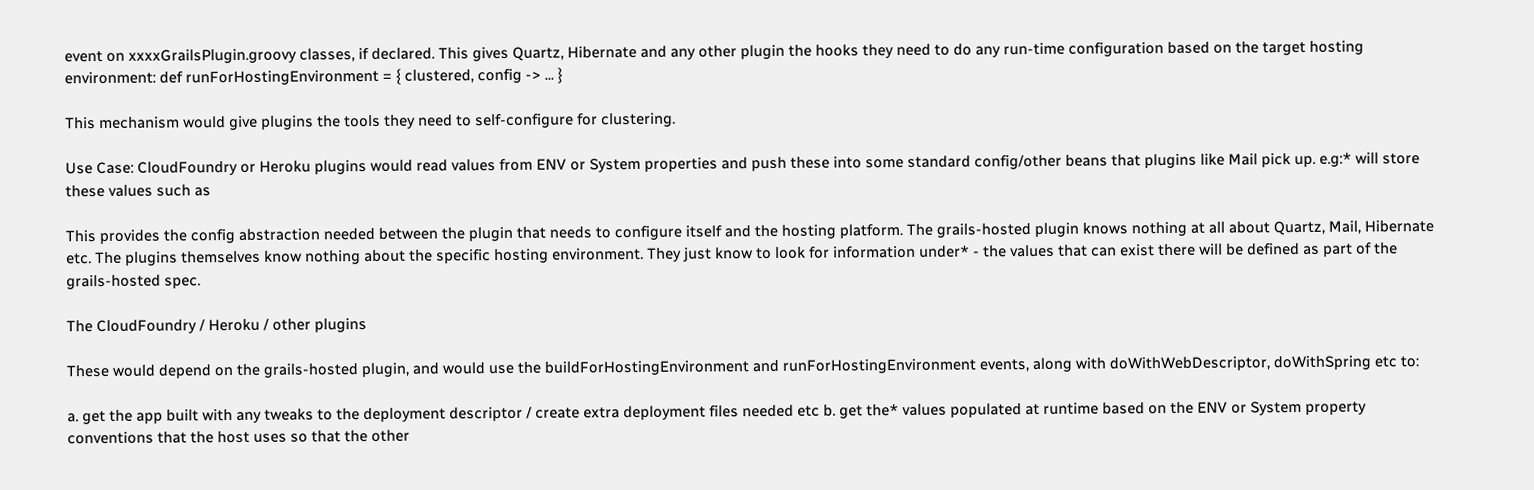event on xxxxGrailsPlugin.groovy classes, if declared. This gives Quartz, Hibernate and any other plugin the hooks they need to do any run-time configuration based on the target hosting environment: def runForHostingEnvironment = { clustered, config -> ... }

This mechanism would give plugins the tools they need to self-configure for clustering.

Use Case: CloudFoundry or Heroku plugins would read values from ENV or System properties and push these into some standard config/other beans that plugins like Mail pick up. e.g:* will store these values such as

This provides the config abstraction needed between the plugin that needs to configure itself and the hosting platform. The grails-hosted plugin knows nothing at all about Quartz, Mail, Hibernate etc. The plugins themselves know nothing about the specific hosting environment. They just know to look for information under* - the values that can exist there will be defined as part of the grails-hosted spec.

The CloudFoundry / Heroku / other plugins

These would depend on the grails-hosted plugin, and would use the buildForHostingEnvironment and runForHostingEnvironment events, along with doWithWebDescriptor, doWithSpring etc to:

a. get the app built with any tweaks to the deployment descriptor / create extra deployment files needed etc b. get the* values populated at runtime based on the ENV or System property conventions that the host uses so that the other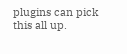plugins can pick this all up.